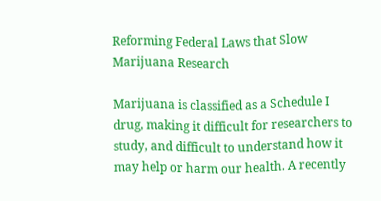Reforming Federal Laws that Slow Marijuana Research

Marijuana is classified as a Schedule I drug, making it difficult for researchers to study, and difficult to understand how it may help or harm our health. A recently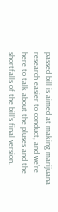passed bill is aimed at making marijuana research easier to conduct, and we’re here to talk about the pluses and the shortfalls of the bill’s final version.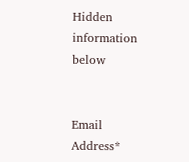Hidden information below


Email Address*